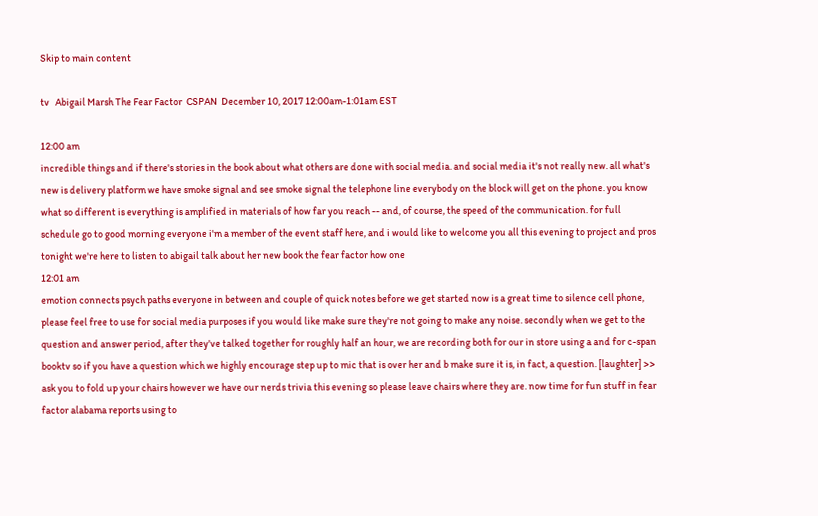Skip to main content

tv   Abigail Marsh The Fear Factor  CSPAN  December 10, 2017 12:00am-1:01am EST

12:00 am
incredible things and if there's stories in the book about what others are done with social media. and social media it's not really new. all what's new is delivery platform we have smoke signal and see smoke signal the telephone line everybody on the block will get on the phone. you know what so different is everything is amplified in materials of how far you reach -- and, of course, the speed of the communication. for full schedule go to good morning everyone i'm a member of the event staff here, and i would like to welcome you all this evening to project and pros tonight we're here to listen to abigail talk about her new book the fear factor how one
12:01 am
emotion connects psych paths everyone in between and couple of quick notes before we get started now is a great time to silence cell phone, please feel free to use for social media purposes if you would like make sure they're not going to make any noise. secondly when we get to the question and answer period, after they've talked together for roughly half an hour, we are recording both for our in store using a and for c-span booktv so if you have a question which we highly encourage step up to mic that is over her and b make sure it is, in fact, a question. [laughter] >> ask you to fold up your chairs however we have our nerds trivia this evening so please leave chairs where they are. now time for fun stuff in fear factor alabama reports using to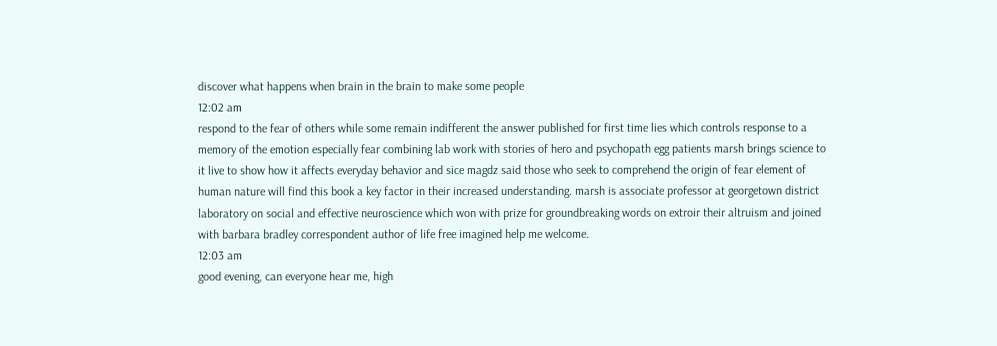discover what happens when brain in the brain to make some people
12:02 am
respond to the fear of others while some remain indifferent the answer published for first time lies which controls response to a memory of the emotion especially fear combining lab work with stories of hero and psychopath egg patients marsh brings science to it live to show how it affects everyday behavior and sice magdz said those who seek to comprehend the origin of fear element of human nature will find this book a key factor in their increased understanding. marsh is associate professor at georgetown district laboratory on social and effective neuroscience which won with prize for groundbreaking words on extroir their altruism and joined with barbara bradley correspondent author of life free imagined help me welcome.
12:03 am
good evening, can everyone hear me, high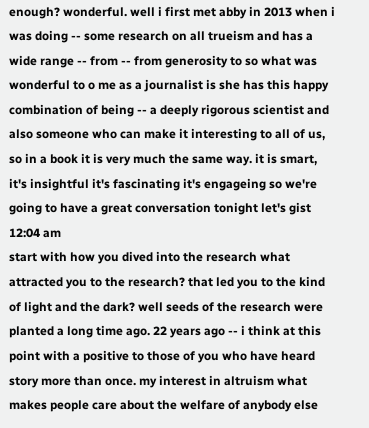enough? wonderful. well i first met abby in 2013 when i was doing -- some research on all trueism and has a wide range -- from -- from generosity to so what was wonderful to o me as a journalist is she has this happy combination of being -- a deeply rigorous scientist and also someone who can make it interesting to all of us, so in a book it is very much the same way. it is smart, it's insightful it's fascinating it's engageing so we're going to have a great conversation tonight let's gist
12:04 am
start with how you dived into the research what attracted you to the research? that led you to the kind of light and the dark? well seeds of the research were planted a long time ago. 22 years ago -- i think at this point with a positive to those of you who have heard story more than once. my interest in altruism what makes people care about the welfare of anybody else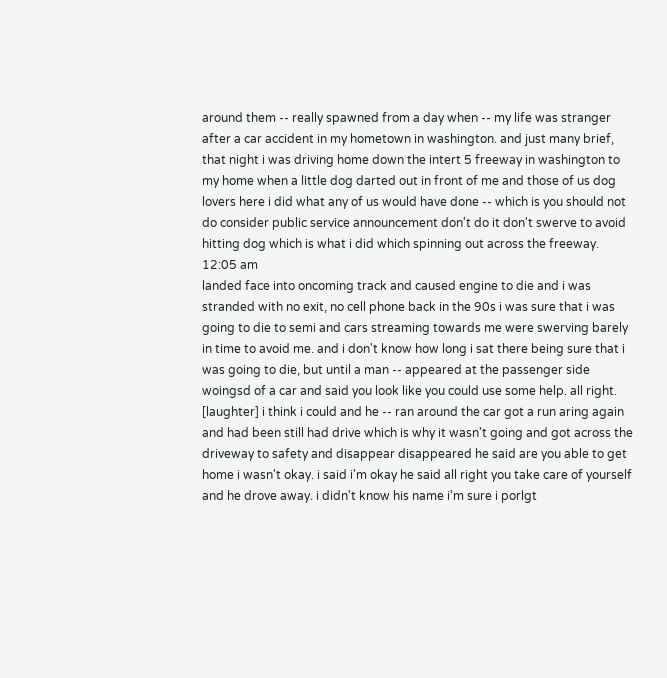around them -- really spawned from a day when -- my life was stranger after a car accident in my hometown in washington. and just many brief, that night i was driving home down the intert 5 freeway in washington to my home when a little dog darted out in front of me and those of us dog lovers here i did what any of us would have done -- which is you should not do consider public service announcement don't do it don't swerve to avoid hitting dog which is what i did which spinning out across the freeway.
12:05 am
landed face into oncoming track and caused engine to die and i was stranded with no exit, no cell phone back in the 90s i was sure that i was going to die to semi and cars streaming towards me were swerving barely in time to avoid me. and i don't know how long i sat there being sure that i was going to die, but until a man -- appeared at the passenger side woingsd of a car and said you look like you could use some help. all right. [laughter] i think i could and he -- ran around the car got a run aring again and had been still had drive which is why it wasn't going and got across the driveway to safety and disappear disappeared he said are you able to get home i wasn't okay. i said i'm okay he said all right you take care of yourself and he drove away. i didn't know his name i'm sure i porlgt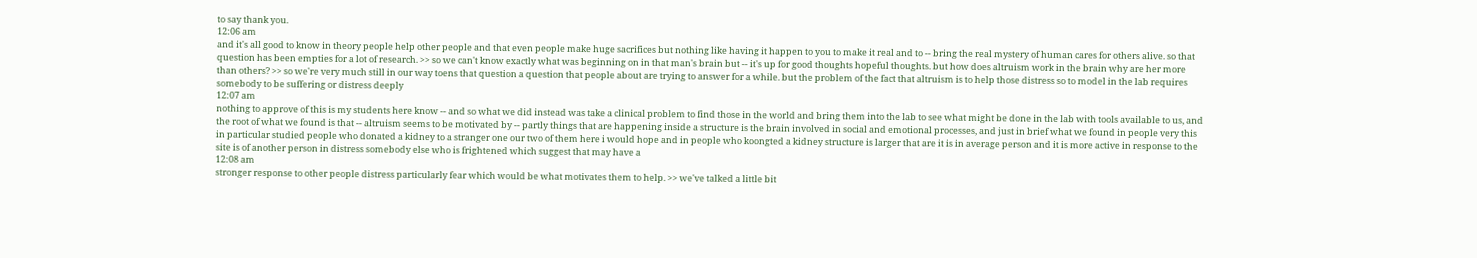to say thank you.
12:06 am
and it's all good to know in theory people help other people and that even people make huge sacrifices but nothing like having it happen to you to make it real and to -- bring the real mystery of human cares for others alive. so that question has been empties for a lot of research. >> so we can't know exactly what was beginning on in that man's brain but -- it's up for good thoughts hopeful thoughts. but how does altruism work in the brain why are her more than others? >> so we're very much still in our way toens that question a question that people about are trying to answer for a while. but the problem of the fact that altruism is to help those distress so to model in the lab requires somebody to be suffering or distress deeply
12:07 am
nothing to approve of this is my students here know -- and so what we did instead was take a clinical problem to find those in the world and bring them into the lab to see what might be done in the lab with tools available to us, and the root of what we found is that -- altruism seems to be motivated by -- partly things that are happening inside a structure is the brain involved in social and emotional processes, and just in brief what we found in people very this in particular studied people who donated a kidney to a stranger one our two of them here i would hope and in people who koongted a kidney structure is larger that are it is in average person and it is more active in response to the site is of another person in distress somebody else who is frightened which suggest that may have a
12:08 am
stronger response to other people distress particularly fear which would be what motivates them to help. >> we've talked a little bit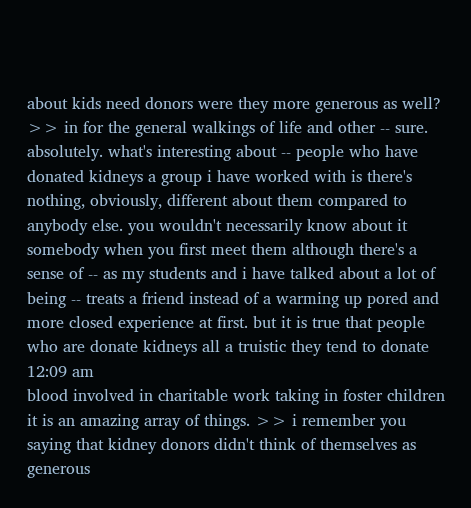about kids need donors were they more generous as well? >> in for the general walkings of life and other -- sure. absolutely. what's interesting about -- people who have donated kidneys a group i have worked with is there's nothing, obviously, different about them compared to anybody else. you wouldn't necessarily know about it somebody when you first meet them although there's a sense of -- as my students and i have talked about a lot of being -- treats a friend instead of a warming up pored and more closed experience at first. but it is true that people who are donate kidneys all a truistic they tend to donate
12:09 am
blood involved in charitable work taking in foster children it is an amazing array of things. >> i remember you saying that kidney donors didn't think of themselves as generous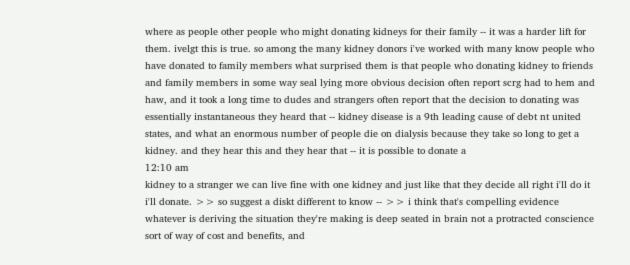where as people other people who might donating kidneys for their family -- it was a harder lift for them. ivelgt this is true. so among the many kidney donors i've worked with many know people who have donated to family members what surprised them is that people who donating kidney to friends and family members in some way seal lying more obvious decision often report scrg had to hem and haw, and it took a long time to dudes and strangers often report that the decision to donating was essentially instantaneous they heard that -- kidney disease is a 9th leading cause of debt nt united states, and what an enormous number of people die on dialysis because they take so long to get a kidney. and they hear this and they hear that -- it is possible to donate a
12:10 am
kidney to a stranger we can live fine with one kidney and just like that they decide all right i'll do it i'll donate. >> so suggest a diskt different to know -- >> i think that's compelling evidence whatever is deriving the situation they're making is deep seated in brain not a protracted conscience sort of way of cost and benefits, and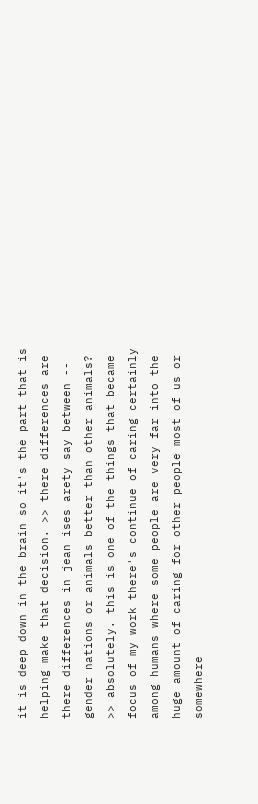it is deep down in the brain so it's the part that is helping make that decision. >> there differences are there differences in jean ises arety say between -- gender nations or animals better than other animals? >> absolutely. this is one of the things that became focus of my work there's continue of caring certainly among humans where some people are very far into the huge amount of caring for other people most of us or somewhere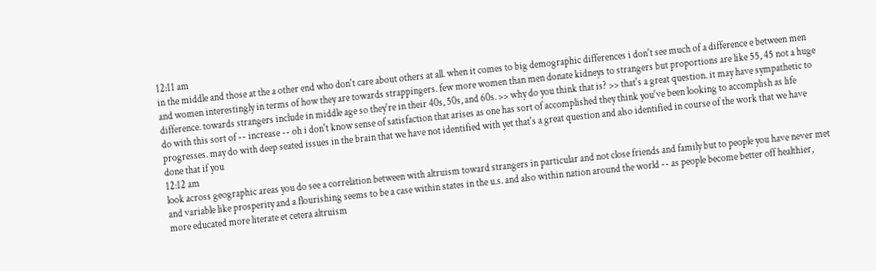12:11 am
in the middle and those at the a other end who don't care about others at all. when it comes to big demographic differences i don't see much of a difference e between men and women interestingly in terms of how they are towards strappingers. few more women than men donate kidneys to strangers but proportions are like 55, 45 not a huge difference. towards strangers include in middle age so they're in their 40s, 50s, and 60s. >> why do you think that is? >> that's a great question. it may have sympathetic to do with this sort of -- increase -- oh i don't know sense of satisfaction that arises as one has sort of accomplished they think you've been looking to accomplish as life progresses. may do with deep seated issues in the brain that we have not identified with yet that's a great question and also identified in course of the work that we have done that if you
12:12 am
look across geographic areas you do see a correlation between with altruism toward strangers in particular and not close friends and family but to people you have never met and variable like prosperity and a flourishing seems to be a case within states in the u.s. and also within nation around the world -- as people become better off healthier, more educated more literate et cetera altruism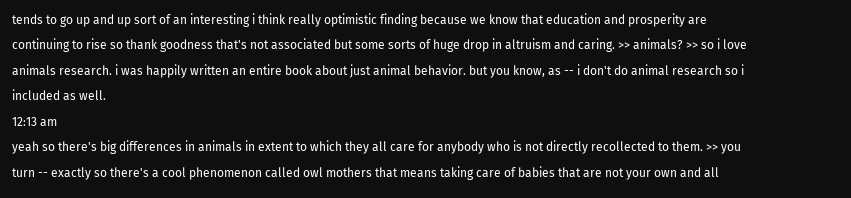tends to go up and up sort of an interesting i think really optimistic finding because we know that education and prosperity are continuing to rise so thank goodness that's not associated but some sorts of huge drop in altruism and caring. >> animals? >> so i love animals research. i was happily written an entire book about just animal behavior. but you know, as -- i don't do animal research so i included as well.
12:13 am
yeah so there's big differences in animals in extent to which they all care for anybody who is not directly recollected to them. >> you turn -- exactly so there's a cool phenomenon called owl mothers that means taking care of babies that are not your own and all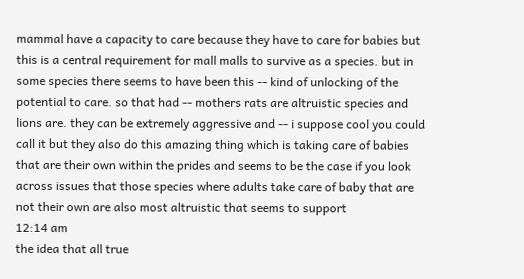mammal have a capacity to care because they have to care for babies but this is a central requirement for mall malls to survive as a species. but in some species there seems to have been this -- kind of unlocking of the potential to care. so that had -- mothers rats are altruistic species and lions are. they can be extremely aggressive and -- i suppose cool you could call it but they also do this amazing thing which is taking care of babies that are their own within the prides and seems to be the case if you look across issues that those species where adults take care of baby that are not their own are also most altruistic that seems to support
12:14 am
the idea that all true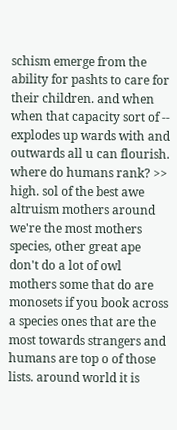schism emerge from the ability for pashts to care for their children. and when when that capacity sort of -- explodes up wards with and outwards all u can flourish. where do humans rank? >> high. sol of the best awe altruism mothers around we're the most mothers species, other great ape don't do a lot of owl mothers some that do are monosets if you book across a species ones that are the most towards strangers and humans are top o of those lists. around world it is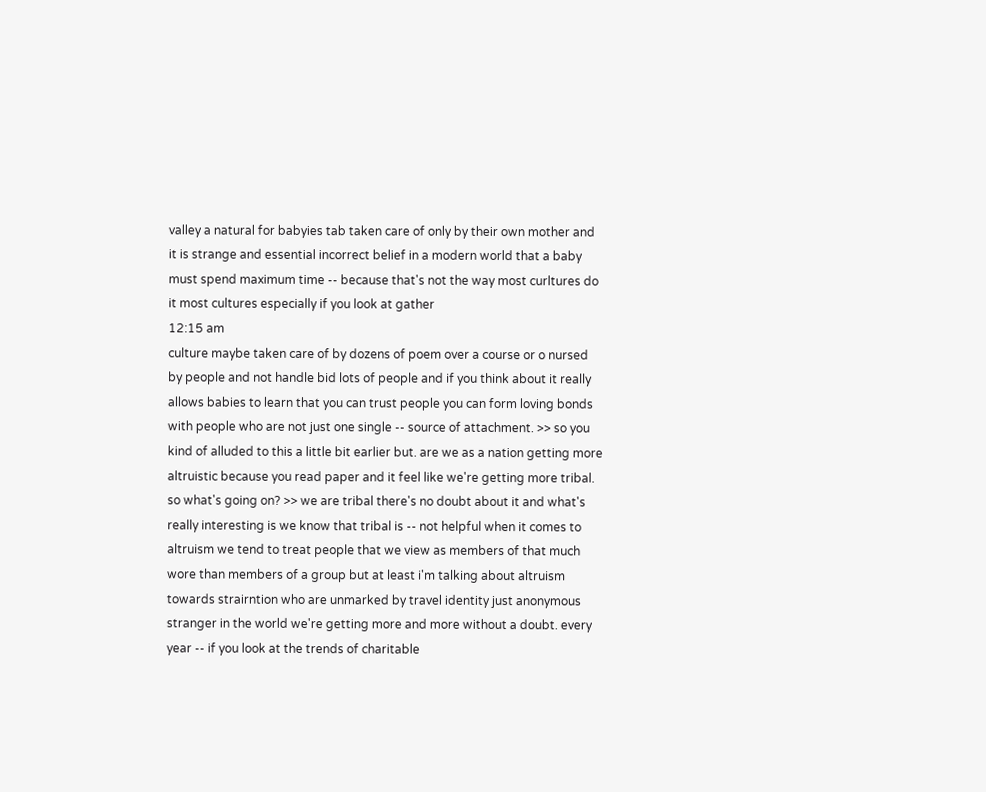valley a natural for babyies tab taken care of only by their own mother and it is strange and essential incorrect belief in a modern world that a baby must spend maximum time -- because that's not the way most curltures do it most cultures especially if you look at gather
12:15 am
culture maybe taken care of by dozens of poem over a course or o nursed by people and not handle bid lots of people and if you think about it really allows babies to learn that you can trust people you can form loving bonds with people who are not just one single -- source of attachment. >> so you kind of alluded to this a little bit earlier but. are we as a nation getting more altruistic because you read paper and it feel like we're getting more tribal. so what's going on? >> we are tribal there's no doubt about it and what's really interesting is we know that tribal is -- not helpful when it comes to altruism we tend to treat people that we view as members of that much wore than members of a group but at least i'm talking about altruism towards strairntion who are unmarked by travel identity just anonymous stranger in the world we're getting more and more without a doubt. every year -- if you look at the trends of charitable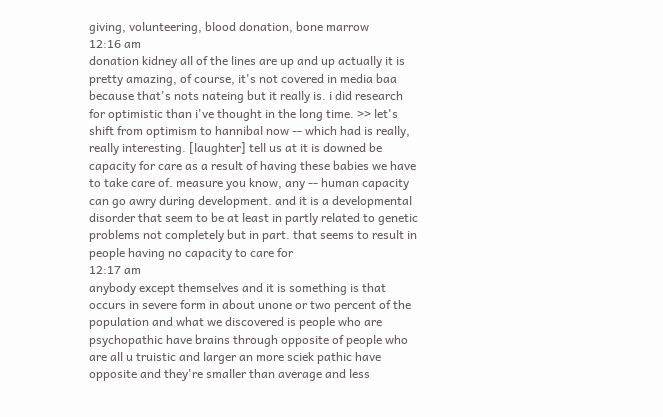giving, volunteering, blood donation, bone marrow
12:16 am
donation kidney all of the lines are up and up actually it is pretty amazing, of course, it's not covered in media baa because that's nots nateing but it really is. i did research for optimistic than i've thought in the long time. >> let's shift from optimism to hannibal now -- which had is really, really interesting. [laughter] tell us at it is downed be capacity for care as a result of having these babies we have to take care of. measure you know, any -- human capacity can go awry during development. and it is a developmental disorder that seem to be at least in partly related to genetic problems not completely but in part. that seems to result in people having no capacity to care for
12:17 am
anybody except themselves and it is something is that occurs in severe form in about unone or two percent of the population and what we discovered is people who are psychopathic have brains through opposite of people who are all u truistic and larger an more sciek pathic have opposite and they're smaller than average and less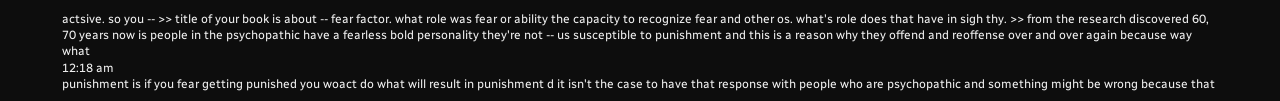actsive. so you -- >> title of your book is about -- fear factor. what role was fear or ability the capacity to recognize fear and other os. what's role does that have in sigh thy. >> from the research discovered 60, 70 years now is people in the psychopathic have a fearless bold personality they're not -- us susceptible to punishment and this is a reason why they offend and reoffense over and over again because way what
12:18 am
punishment is if you fear getting punished you woact do what will result in punishment d it isn't the case to have that response with people who are psychopathic and something might be wrong because that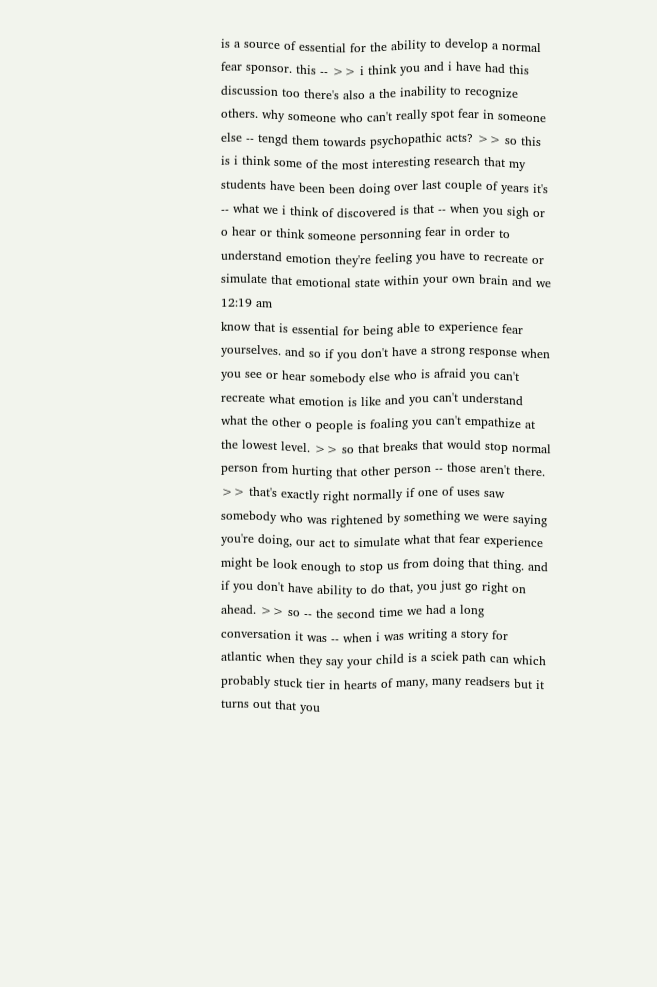is a source of essential for the ability to develop a normal fear sponsor. this -- >> i think you and i have had this discussion too there's also a the inability to recognize others. why someone who can't really spot fear in someone else -- tengd them towards psychopathic acts? >> so this is i think some of the most interesting research that my students have been been doing over last couple of years it's -- what we i think of discovered is that -- when you sigh or o hear or think someone personning fear in order to understand emotion they're feeling you have to recreate or simulate that emotional state within your own brain and we
12:19 am
know that is essential for being able to experience fear yourselves. and so if you don't have a strong response when you see or hear somebody else who is afraid you can't recreate what emotion is like and you can't understand what the other o people is foaling you can't empathize at the lowest level. >> so that breaks that would stop normal person from hurting that other person -- those aren't there. >> that's exactly right normally if one of uses saw somebody who was rightened by something we were saying you're doing, our act to simulate what that fear experience might be look enough to stop us from doing that thing. and if you don't have ability to do that, you just go right on ahead. >> so -- the second time we had a long conversation it was -- when i was writing a story for atlantic when they say your child is a sciek path can which probably stuck tier in hearts of many, many readsers but it turns out that you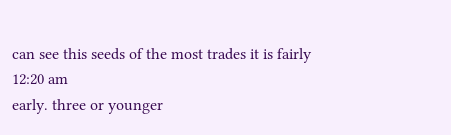can see this seeds of the most trades it is fairly
12:20 am
early. three or younger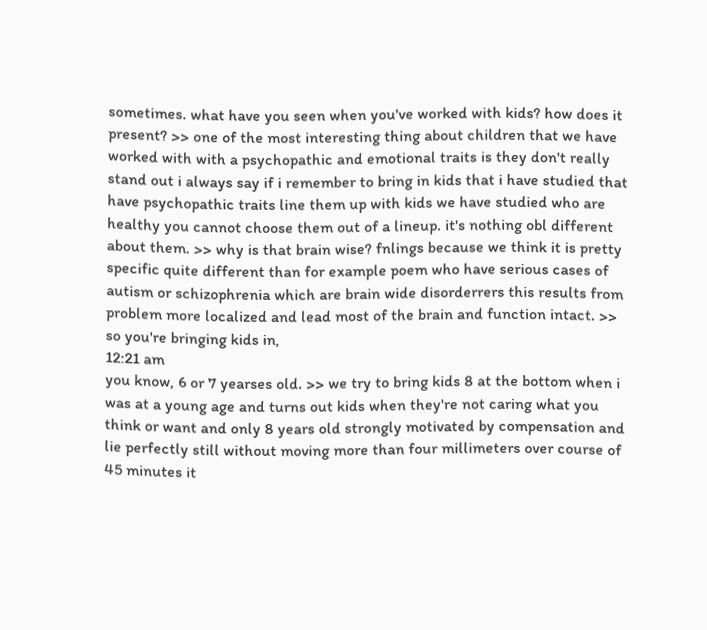sometimes. what have you seen when you've worked with kids? how does it present? >> one of the most interesting thing about children that we have worked with with a psychopathic and emotional traits is they don't really stand out i always say if i remember to bring in kids that i have studied that have psychopathic traits line them up with kids we have studied who are healthy you cannot choose them out of a lineup. it's nothing obl different about them. >> why is that brain wise? fnlings because we think it is pretty specific quite different than for example poem who have serious cases of autism or schizophrenia which are brain wide disorderrers this results from problem more localized and lead most of the brain and function intact. >> so you're bringing kids in,
12:21 am
you know, 6 or 7 yearses old. >> we try to bring kids 8 at the bottom when i was at a young age and turns out kids when they're not caring what you think or want and only 8 years old strongly motivated by compensation and lie perfectly still without moving more than four millimeters over course of 45 minutes it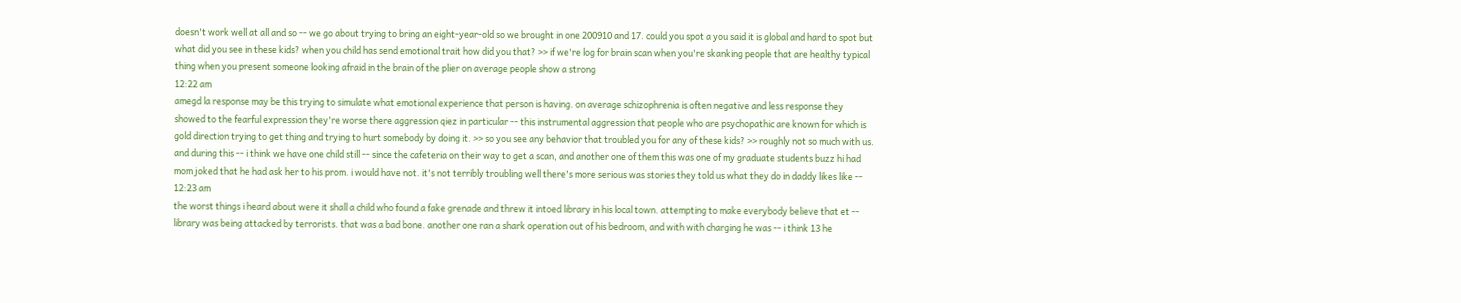doesn't work well at all and so -- we go about trying to bring an eight-year-old so we brought in one 200910 and 17. could you spot a you said it is global and hard to spot but what did you see in these kids? when you child has send emotional trait how did you that? >> if we're log for brain scan when you're skanking people that are healthy typical thing when you present someone looking afraid in the brain of the plier on average people show a strong
12:22 am
amegd la response may be this trying to simulate what emotional experience that person is having. on average schizophrenia is often negative and less response they showed to the fearful expression they're worse there aggression qiez in particular -- this instrumental aggression that people who are psychopathic are known for which is gold direction trying to get thing and trying to hurt somebody by doing it. >> so you see any behavior that troubled you for any of these kids? >> roughly not so much with us. and during this -- i think we have one child still -- since the cafeteria on their way to get a scan, and another one of them this was one of my graduate students buzz hi had mom joked that he had ask her to his prom. i would have not. it's not terribly troubling well there's more serious was stories they told us what they do in daddy likes like --
12:23 am
the worst things i heard about were it shall a child who found a fake grenade and threw it intoed library in his local town. attempting to make everybody believe that et -- library was being attacked by terrorists. that was a bad bone. another one ran a shark operation out of his bedroom, and with with charging he was -- i think 13 he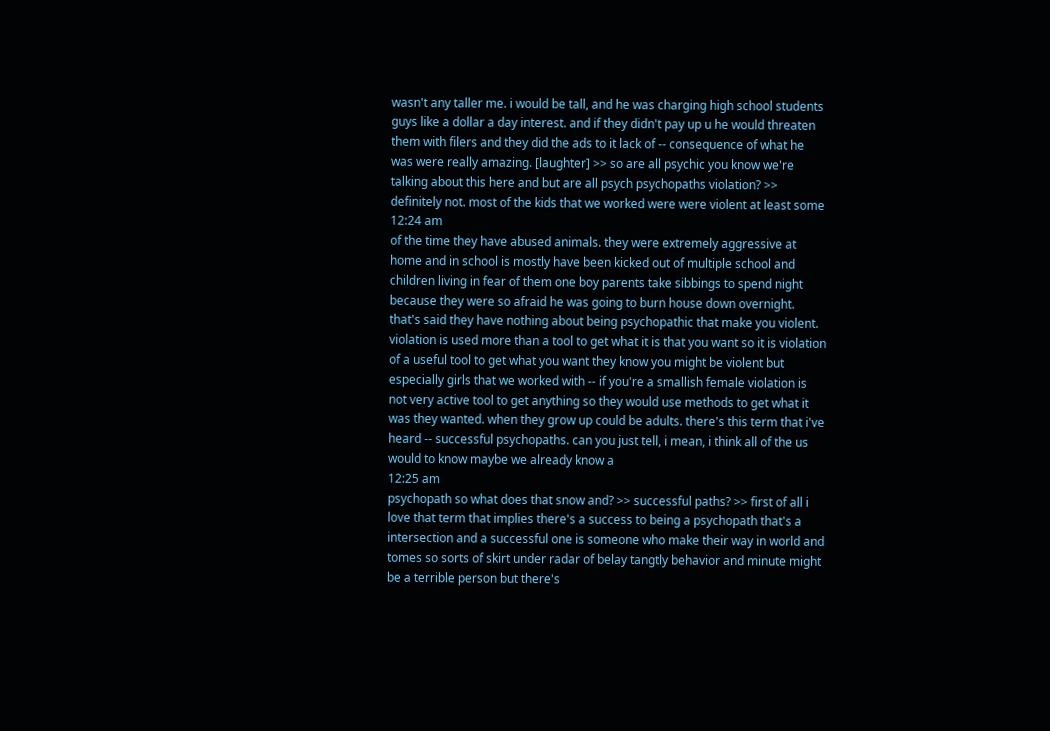wasn't any taller me. i would be tall, and he was charging high school students guys like a dollar a day interest. and if they didn't pay up u he would threaten them with filers and they did the ads to it lack of -- consequence of what he was were really amazing. [laughter] >> so are all psychic you know we're talking about this here and but are all psych psychopaths violation? >> definitely not. most of the kids that we worked were were violent at least some
12:24 am
of the time they have abused animals. they were extremely aggressive at home and in school is mostly have been kicked out of multiple school and children living in fear of them one boy parents take sibbings to spend night because they were so afraid he was going to burn house down overnight. that's said they have nothing about being psychopathic that make you violent. violation is used more than a tool to get what it is that you want so it is violation of a useful tool to get what you want they know you might be violent but especially girls that we worked with -- if you're a smallish female violation is not very active tool to get anything so they would use methods to get what it was they wanted. when they grow up could be adults. there's this term that i've heard -- successful psychopaths. can you just tell, i mean, i think all of the us would to know maybe we already know a
12:25 am
psychopath so what does that snow and? >> successful paths? >> first of all i love that term that implies there's a success to being a psychopath that's a intersection and a successful one is someone who make their way in world and tomes so sorts of skirt under radar of belay tangtly behavior and minute might be a terrible person but there's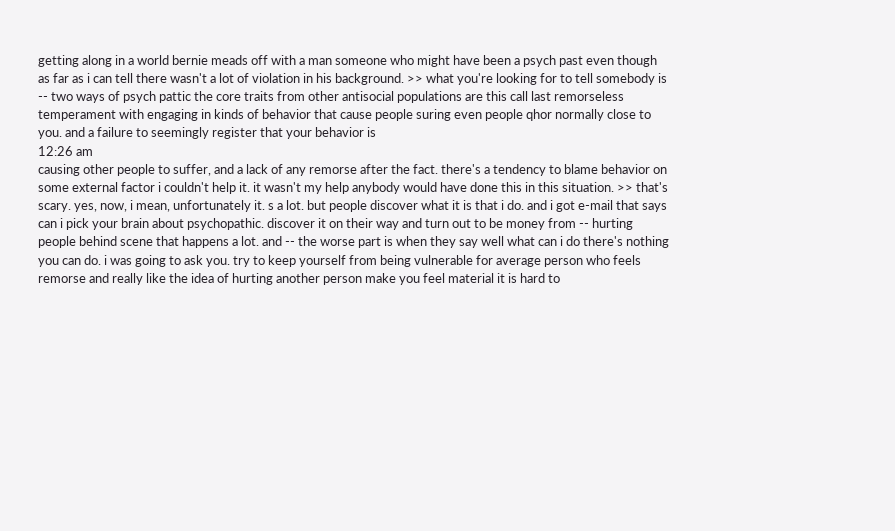getting along in a world bernie meads off with a man someone who might have been a psych past even though as far as i can tell there wasn't a lot of violation in his background. >> what you're looking for to tell somebody is -- two ways of psych pattic the core traits from other antisocial populations are this call last remorseless temperament with engaging in kinds of behavior that cause people suring even people qhor normally close to you. and a failure to seemingly register that your behavior is
12:26 am
causing other people to suffer, and a lack of any remorse after the fact. there's a tendency to blame behavior on some external factor i couldn't help it. it wasn't my help anybody would have done this in this situation. >> that's scary. yes, now, i mean, unfortunately it. s a lot. but people discover what it is that i do. and i got e-mail that says can i pick your brain about psychopathic. discover it on their way and turn out to be money from -- hurting people behind scene that happens a lot. and -- the worse part is when they say well what can i do there's nothing you can do. i was going to ask you. try to keep yourself from being vulnerable for average person who feels remorse and really like the idea of hurting another person make you feel material it is hard to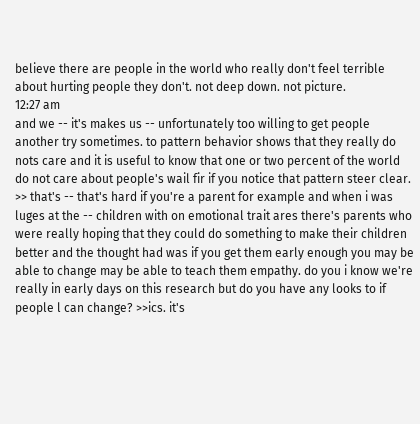believe there are people in the world who really don't feel terrible about hurting people they don't. not deep down. not picture.
12:27 am
and we -- it's makes us -- unfortunately too willing to get people another try sometimes. to pattern behavior shows that they really do nots care and it is useful to know that one or two percent of the world do not care about people's wail fir if you notice that pattern steer clear. >> that's -- that's hard if you're a parent for example and when i was luges at the -- children with on emotional trait ares there's parents who were really hoping that they could do something to make their children better and the thought had was if you get them early enough you may be able to change may be able to teach them empathy. do you i know we're really in early days on this research but do you have any looks to if people l can change? >>ics. it's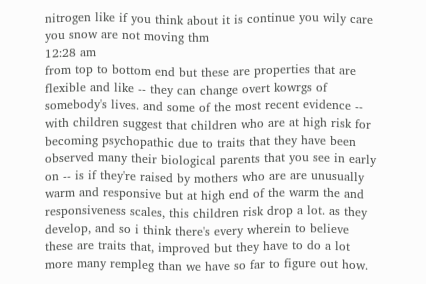nitrogen like if you think about it is continue you wily care you snow are not moving thm
12:28 am
from top to bottom end but these are properties that are flexible and like -- they can change overt kowrgs of somebody's lives. and some of the most recent evidence -- with children suggest that children who are at high risk for becoming psychopathic due to traits that they have been observed many their biological parents that you see in early on -- is if they're raised by mothers who are are unusually warm and responsive but at high end of the warm the and responsiveness scales, this children risk drop a lot. as they develop, and so i think there's every wherein to believe these are traits that, improved but they have to do a lot more many rempleg than we have so far to figure out how.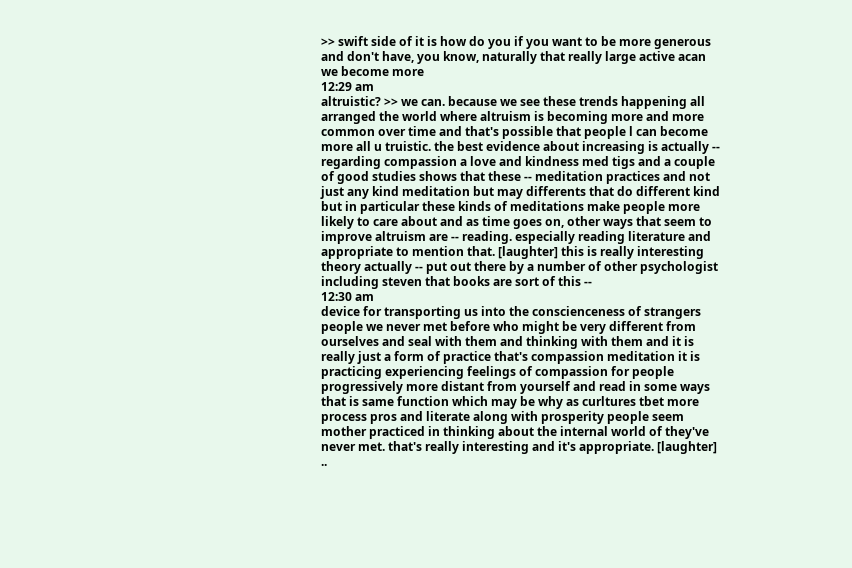>> swift side of it is how do you if you want to be more generous and don't have, you know, naturally that really large active acan we become more
12:29 am
altruistic? >> we can. because we see these trends happening all arranged the world where altruism is becoming more and more common over time and that's possible that people l can become more all u truistic. the best evidence about increasing is actually -- regarding compassion a love and kindness med tigs and a couple of good studies shows that these -- meditation practices and not just any kind meditation but may differents that do different kind but in particular these kinds of meditations make people more likely to care about and as time goes on, other ways that seem to improve altruism are -- reading. especially reading literature and appropriate to mention that. [laughter] this is really interesting theory actually -- put out there by a number of other psychologist including steven that books are sort of this --
12:30 am
device for transporting us into the conscienceness of strangers people we never met before who might be very different from ourselves and seal with them and thinking with them and it is really just a form of practice that's compassion meditation it is practicing experiencing feelings of compassion for people progressively more distant from yourself and read in some ways that is same function which may be why as curltures tbet more process pros and literate along with prosperity people seem mother practiced in thinking about the internal world of they've never met. that's really interesting and it's appropriate. [laughter] ..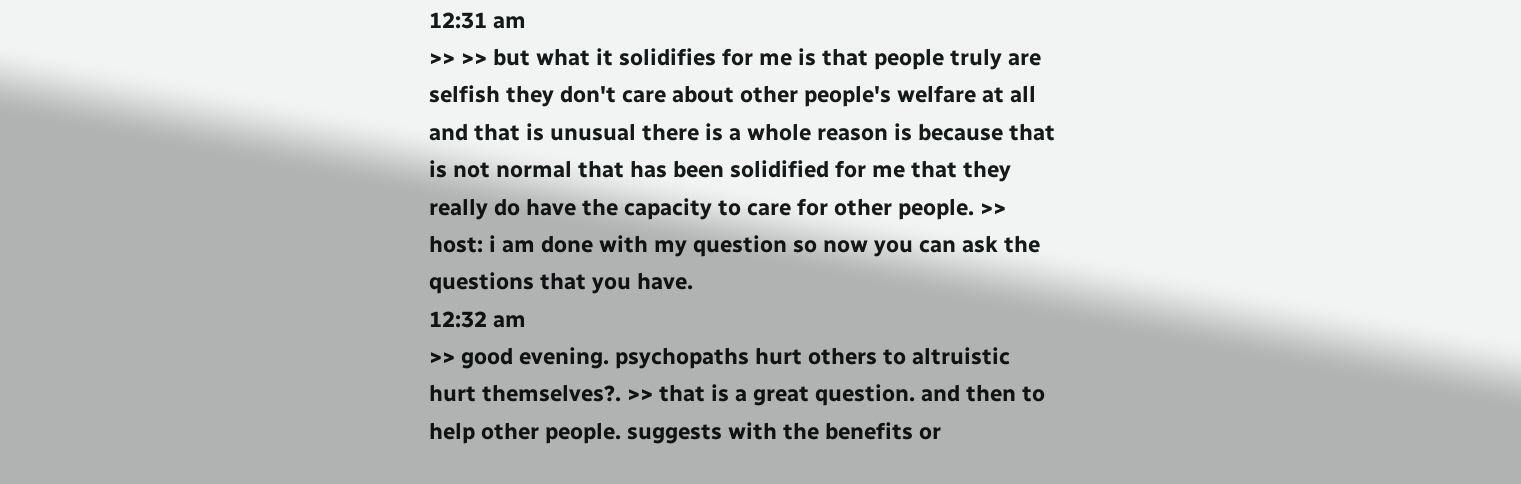12:31 am
>> >> but what it solidifies for me is that people truly are selfish they don't care about other people's welfare at all and that is unusual there is a whole reason is because that is not normal that has been solidified for me that they really do have the capacity to care for other people. >> host: i am done with my question so now you can ask the questions that you have.
12:32 am
>> good evening. psychopaths hurt others to altruistic hurt themselves?. >> that is a great question. and then to help other people. suggests with the benefits or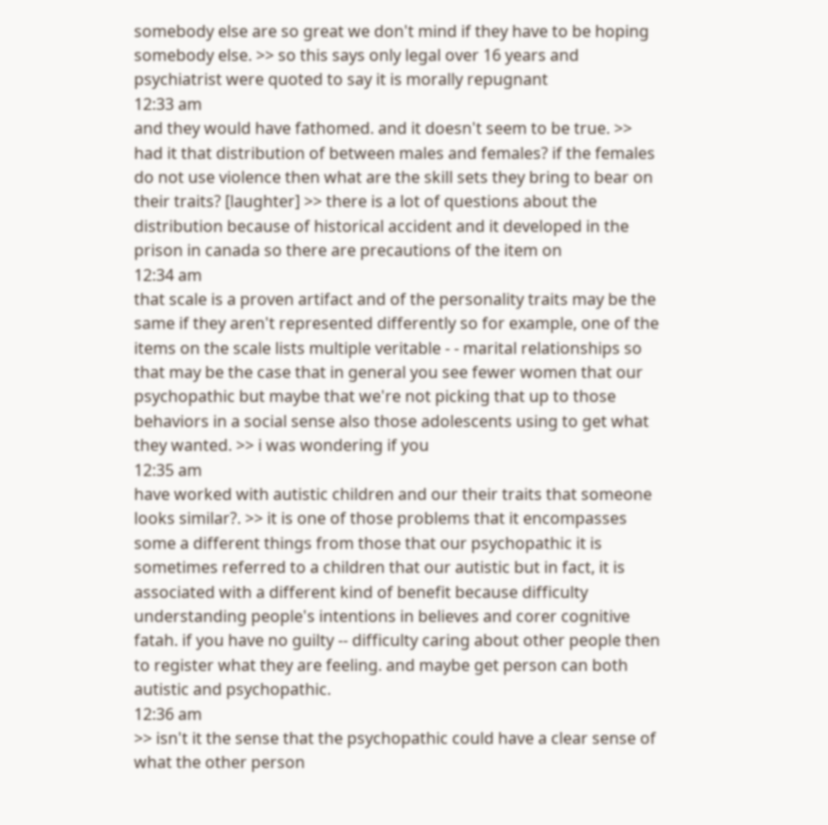somebody else are so great we don't mind if they have to be hoping somebody else. >> so this says only legal over 16 years and psychiatrist were quoted to say it is morally repugnant
12:33 am
and they would have fathomed. and it doesn't seem to be true. >> had it that distribution of between males and females? if the females do not use violence then what are the skill sets they bring to bear on their traits? [laughter] >> there is a lot of questions about the distribution because of historical accident and it developed in the prison in canada so there are precautions of the item on
12:34 am
that scale is a proven artifact and of the personality traits may be the same if they aren't represented differently so for example, one of the items on the scale lists multiple veritable - - marital relationships so that may be the case that in general you see fewer women that our psychopathic but maybe that we're not picking that up to those behaviors in a social sense also those adolescents using to get what they wanted. >> i was wondering if you
12:35 am
have worked with autistic children and our their traits that someone looks similar?. >> it is one of those problems that it encompasses some a different things from those that our psychopathic it is sometimes referred to a children that our autistic but in fact, it is associated with a different kind of benefit because difficulty understanding people's intentions in believes and corer cognitive fatah. if you have no guilty -- difficulty caring about other people then to register what they are feeling. and maybe get person can both autistic and psychopathic.
12:36 am
>> isn't it the sense that the psychopathic could have a clear sense of what the other person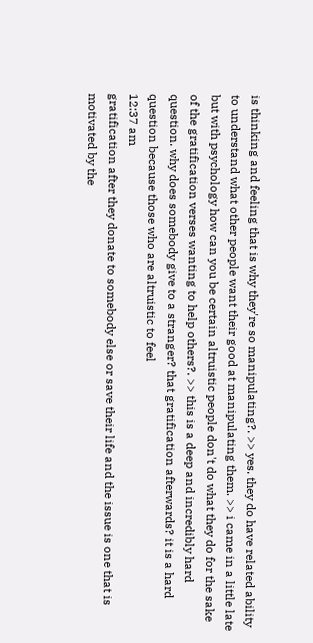is thinking and feeling that is why they're so manipulating?. >> yes. they do have related ability to understand what other people want their good at manipulating them. >> i came in a little late but with psychology how can you be certain altruistic people don't do what they do for the sake of the gratification verses wanting to help others?. >> this is a deep and incredibly hard question. why does somebody give to a stranger? that gratification afterwards? it is a hard question because those who are altruistic to feel
12:37 am
gratification after they donate to somebody else or save their life and the issue is one that is motivated by the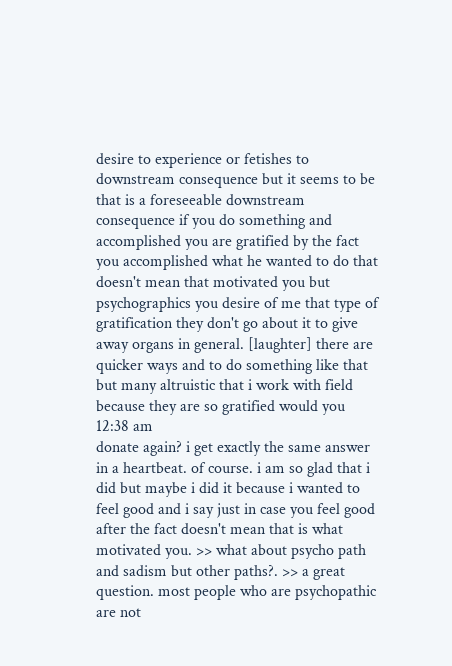desire to experience or fetishes to downstream consequence but it seems to be that is a foreseeable downstream consequence if you do something and accomplished you are gratified by the fact you accomplished what he wanted to do that doesn't mean that motivated you but psychographics you desire of me that type of gratification they don't go about it to give away organs in general. [laughter] there are quicker ways and to do something like that but many altruistic that i work with field because they are so gratified would you
12:38 am
donate again? i get exactly the same answer in a heartbeat. of course. i am so glad that i did but maybe i did it because i wanted to feel good and i say just in case you feel good after the fact doesn't mean that is what motivated you. >> what about psycho path and sadism but other paths?. >> a great question. most people who are psychopathic are not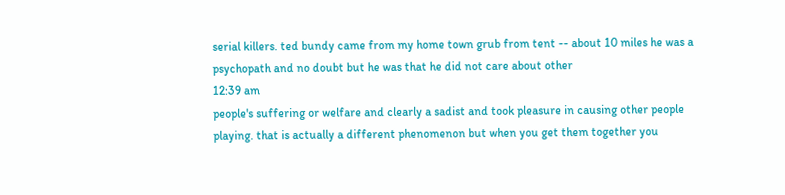serial killers. ted bundy came from my home town grub from tent -- about 10 miles he was a psychopath and no doubt but he was that he did not care about other
12:39 am
people's suffering or welfare and clearly a sadist and took pleasure in causing other people playing. that is actually a different phenomenon but when you get them together you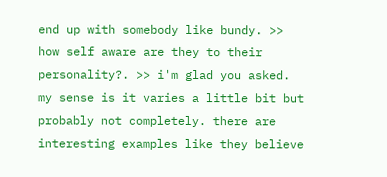end up with somebody like bundy. >> how self aware are they to their personality?. >> i'm glad you asked. my sense is it varies a little bit but probably not completely. there are interesting examples like they believe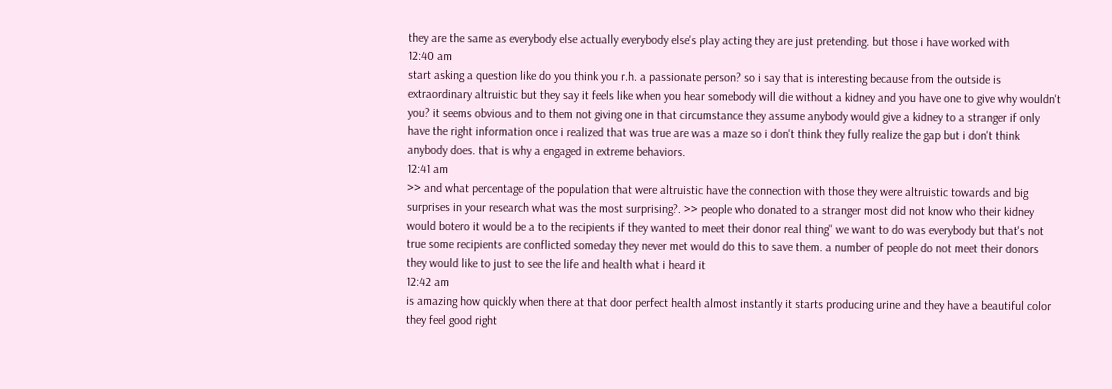they are the same as everybody else actually everybody else's play acting they are just pretending. but those i have worked with
12:40 am
start asking a question like do you think you r.h. a passionate person? so i say that is interesting because from the outside is extraordinary altruistic but they say it feels like when you hear somebody will die without a kidney and you have one to give why wouldn't you? it seems obvious and to them not giving one in that circumstance they assume anybody would give a kidney to a stranger if only have the right information once i realized that was true are was a maze so i don't think they fully realize the gap but i don't think anybody does. that is why a engaged in extreme behaviors.
12:41 am
>> and what percentage of the population that were altruistic have the connection with those they were altruistic towards and big surprises in your research what was the most surprising?. >> people who donated to a stranger most did not know who their kidney would botero it would be a to the recipients if they wanted to meet their donor real thing'' we want to do was everybody but that's not true some recipients are conflicted someday they never met would do this to save them. a number of people do not meet their donors they would like to just to see the life and health what i heard it
12:42 am
is amazing how quickly when there at that door perfect health almost instantly it starts producing urine and they have a beautiful color they feel good right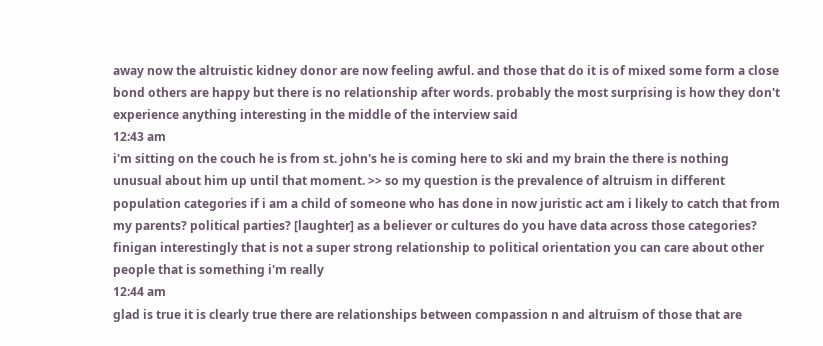away now the altruistic kidney donor are now feeling awful. and those that do it is of mixed some form a close bond others are happy but there is no relationship after words. probably the most surprising is how they don't experience anything interesting in the middle of the interview said
12:43 am
i'm sitting on the couch he is from st. john's he is coming here to ski and my brain the there is nothing unusual about him up until that moment. >> so my question is the prevalence of altruism in different population categories if i am a child of someone who has done in now juristic act am i likely to catch that from my parents? political parties? [laughter] as a believer or cultures do you have data across those categories? finigan interestingly that is not a super strong relationship to political orientation you can care about other people that is something i'm really
12:44 am
glad is true it is clearly true there are relationships between compassion n and altruism of those that are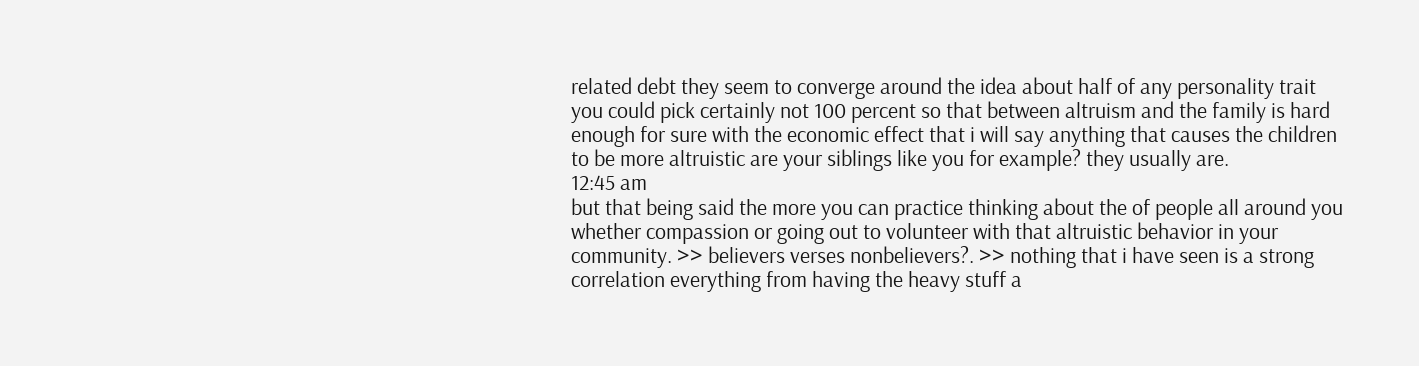related debt they seem to converge around the idea about half of any personality trait you could pick certainly not 100 percent so that between altruism and the family is hard enough for sure with the economic effect that i will say anything that causes the children to be more altruistic are your siblings like you for example? they usually are.
12:45 am
but that being said the more you can practice thinking about the of people all around you whether compassion or going out to volunteer with that altruistic behavior in your community. >> believers verses nonbelievers?. >> nothing that i have seen is a strong correlation everything from having the heavy stuff a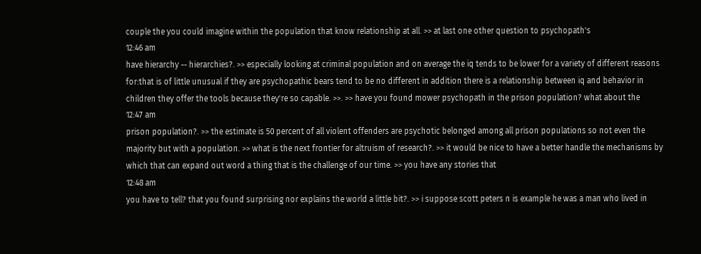couple the you could imagine within the population that know relationship at all. >> at last one other question to psychopath's
12:46 am
have hierarchy -- hierarchies?. >> especially looking at criminal population and on average the iq tends to be lower for a variety of different reasons for:that is of little unusual if they are psychopathic bears tend to be no different in addition there is a relationship between iq and behavior in children they offer the tools because they're so capable. >>. >> have you found mower psychopath in the prison population? what about the
12:47 am
prison population?. >> the estimate is 50 percent of all violent offenders are psychotic belonged among all prison populations so not even the majority but with a population. >> what is the next frontier for altruism of research?. >> it would be nice to have a better handle the mechanisms by which that can expand out word a thing that is the challenge of our time. >> you have any stories that
12:48 am
you have to tell? that you found surprising nor explains the world a little bit?. >> i suppose scott peters n is example he was a man who lived in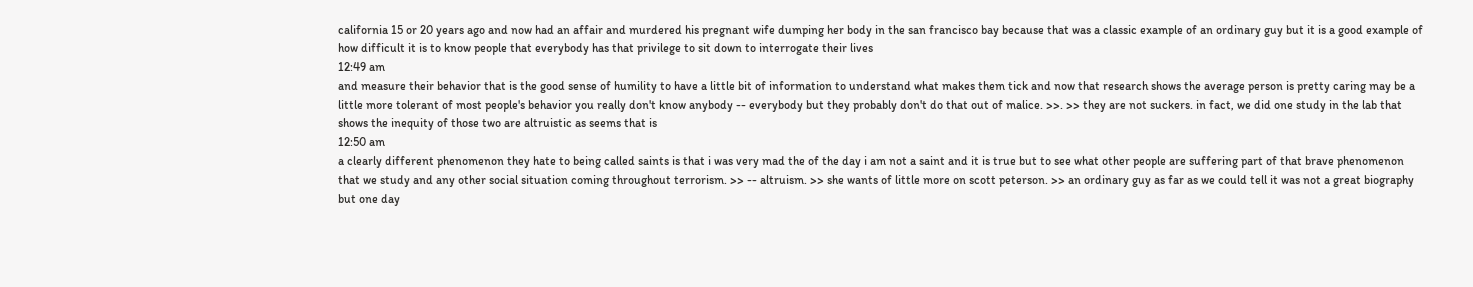california 15 or 20 years ago and now had an affair and murdered his pregnant wife dumping her body in the san francisco bay because that was a classic example of an ordinary guy but it is a good example of how difficult it is to know people that everybody has that privilege to sit down to interrogate their lives
12:49 am
and measure their behavior that is the good sense of humility to have a little bit of information to understand what makes them tick and now that research shows the average person is pretty caring may be a little more tolerant of most people's behavior you really don't know anybody -- everybody but they probably don't do that out of malice. >>. >> they are not suckers. in fact, we did one study in the lab that shows the inequity of those two are altruistic as seems that is
12:50 am
a clearly different phenomenon they hate to being called saints is that i was very mad the of the day i am not a saint and it is true but to see what other people are suffering part of that brave phenomenon that we study and any other social situation coming throughout terrorism. >> -- altruism. >> she wants of little more on scott peterson. >> an ordinary guy as far as we could tell it was not a great biography but one day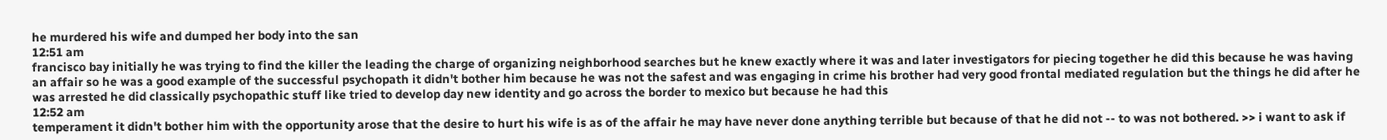he murdered his wife and dumped her body into the san
12:51 am
francisco bay initially he was trying to find the killer the leading the charge of organizing neighborhood searches but he knew exactly where it was and later investigators for piecing together he did this because he was having an affair so he was a good example of the successful psychopath it didn't bother him because he was not the safest and was engaging in crime his brother had very good frontal mediated regulation but the things he did after he was arrested he did classically psychopathic stuff like tried to develop day new identity and go across the border to mexico but because he had this
12:52 am
temperament it didn't bother him with the opportunity arose that the desire to hurt his wife is as of the affair he may have never done anything terrible but because of that he did not -- to was not bothered. >> i want to ask if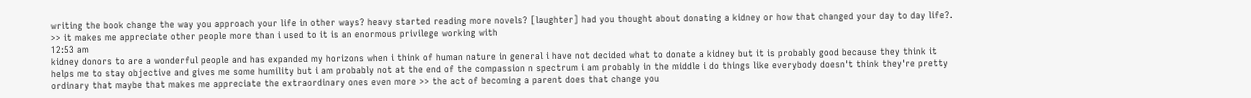writing the book change the way you approach your life in other ways? heavy started reading more novels? [laughter] had you thought about donating a kidney or how that changed your day to day life?. >> it makes me appreciate other people more than i used to it is an enormous privilege working with
12:53 am
kidney donors to are a wonderful people and has expanded my horizons when i think of human nature in general i have not decided what to donate a kidney but it is probably good because they think it helps me to stay objective and gives me some humility but i am probably not at the end of the compassion n spectrum i am probably in the middle i do things like everybody doesn't think they're pretty ordinary that maybe that makes me appreciate the extraordinary ones even more >> the act of becoming a parent does that change you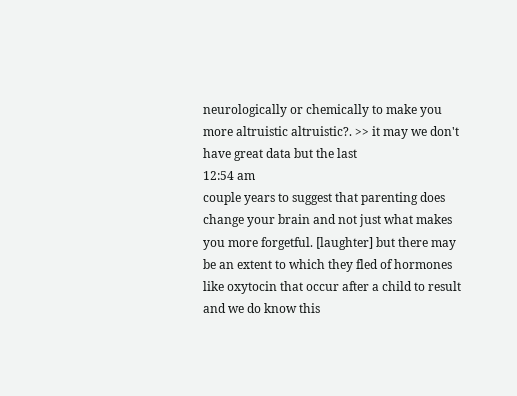neurologically or chemically to make you more altruistic altruistic?. >> it may we don't have great data but the last
12:54 am
couple years to suggest that parenting does change your brain and not just what makes you more forgetful. [laughter] but there may be an extent to which they fled of hormones like oxytocin that occur after a child to result and we do know this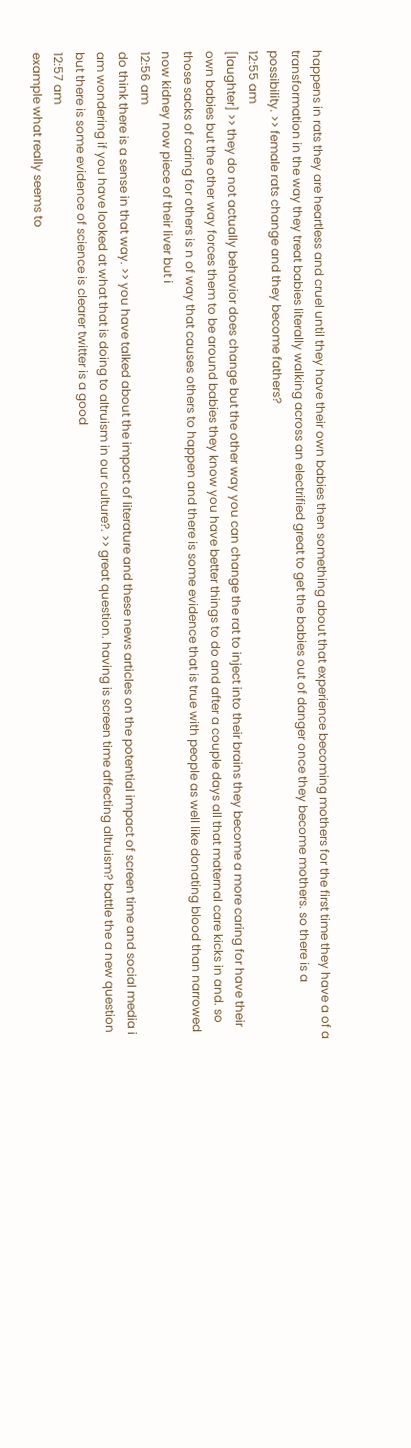happens in rats they are heartless and cruel until they have their own babies then something about that experience becoming mothers for the first time they have a of a transformation in the way they treat babies literally walking across an electrified great to get the babies out of danger once they become mothers. so there is a possibility. >> female rats change and they become fathers?
12:55 am
[laughter] >> they do not actually behavior does change but the other way you can change the rat to inject into their brains they become a more caring for have their own babies but the other way forces them to be around babies they know you have better things to do and after a couple days all that maternal care kicks in and. so those sacks of caring for others is n of way that causes others to happen and there is some evidence that is true with people as well like donating blood than narrowed now kidney now piece of their liver but i
12:56 am
do think there is a sense in that way. >> you have talked about the impact of literature and these news articles on the potential impact of screen time and social media i am wondering if you have looked at what that is doing to altruism in our culture?. >> great question. having is screen time affecting altruism? battle the a new question but there is some evidence of science is clearer twitter is a good
12:57 am
example what really seems to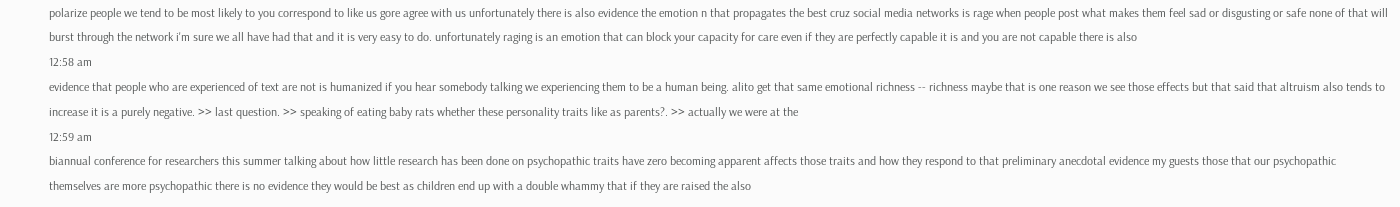polarize people we tend to be most likely to you correspond to like us gore agree with us unfortunately there is also evidence the emotion n that propagates the best cruz social media networks is rage when people post what makes them feel sad or disgusting or safe none of that will burst through the network i'm sure we all have had that and it is very easy to do. unfortunately raging is an emotion that can block your capacity for care even if they are perfectly capable it is and you are not capable there is also
12:58 am
evidence that people who are experienced of text are not is humanized if you hear somebody talking we experiencing them to be a human being. alito get that same emotional richness -- richness maybe that is one reason we see those effects but that said that altruism also tends to increase it is a purely negative. >> last question. >> speaking of eating baby rats whether these personality traits like as parents?. >> actually we were at the
12:59 am
biannual conference for researchers this summer talking about how little research has been done on psychopathic traits have zero becoming apparent affects those traits and how they respond to that preliminary anecdotal evidence my guests those that our psychopathic themselves are more psychopathic there is no evidence they would be best as children end up with a double whammy that if they are raised the also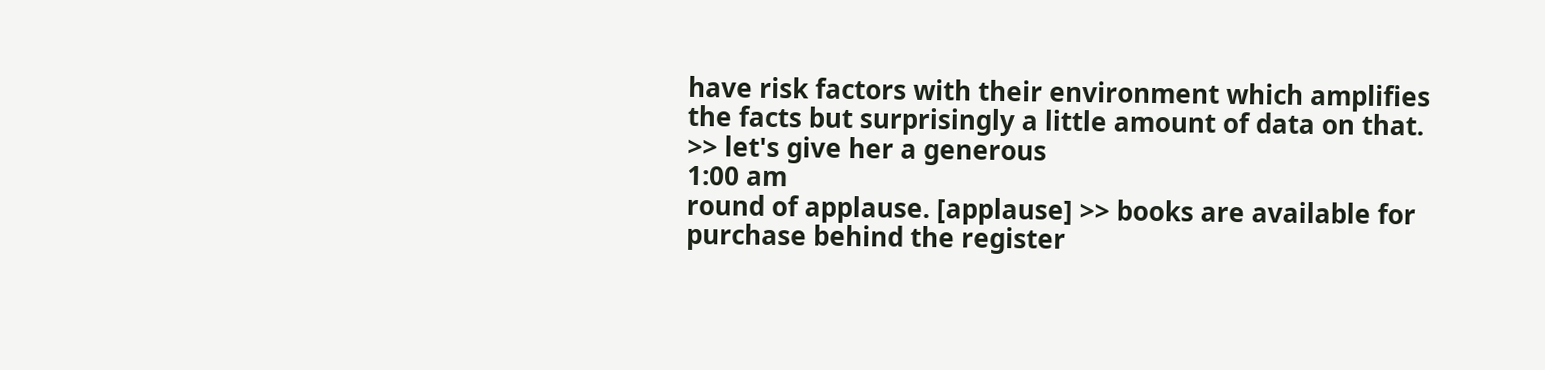have risk factors with their environment which amplifies the facts but surprisingly a little amount of data on that. >> let's give her a generous
1:00 am
round of applause. [applause] >> books are available for purchase behind the register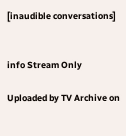[inaudible conversations]


info Stream Only

Uploaded by TV Archive on